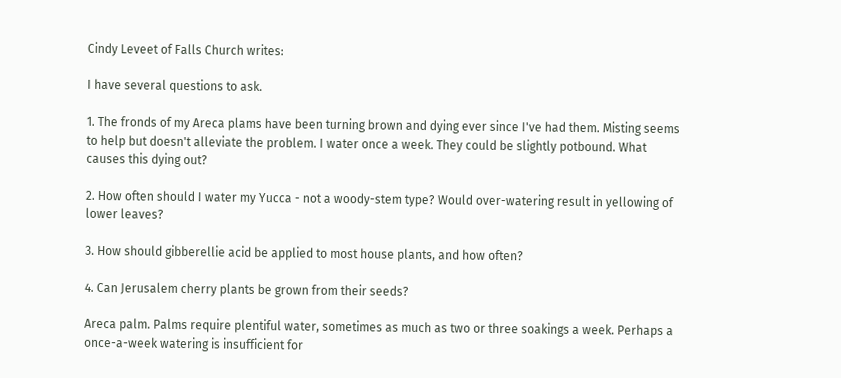Cindy Leveet of Falls Church writes:

I have several questions to ask.

1. The fronds of my Areca plams have been turning brown and dying ever since I've had them. Misting seems to help but doesn't alleviate the problem. I water once a week. They could be slightly potbound. What causes this dying out?

2. How often should I water my Yucca - not a woody-stem type? Would over-watering result in yellowing of lower leaves?

3. How should gibberellie acid be applied to most house plants, and how often?

4. Can Jerusalem cherry plants be grown from their seeds?

Areca palm. Palms require plentiful water, sometimes as much as two or three soakings a week. Perhaps a once-a-week watering is insufficient for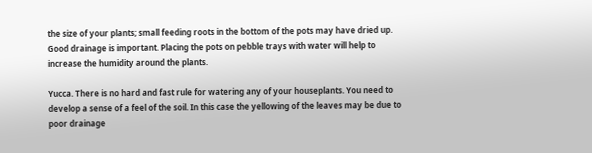the size of your plants; small feeding roots in the bottom of the pots may have dried up. Good drainage is important. Placing the pots on pebble trays with water will help to increase the humidity around the plants.

Yucca. There is no hard and fast rule for watering any of your houseplants. You need to develop a sense of a feel of the soil. In this case the yellowing of the leaves may be due to poor drainage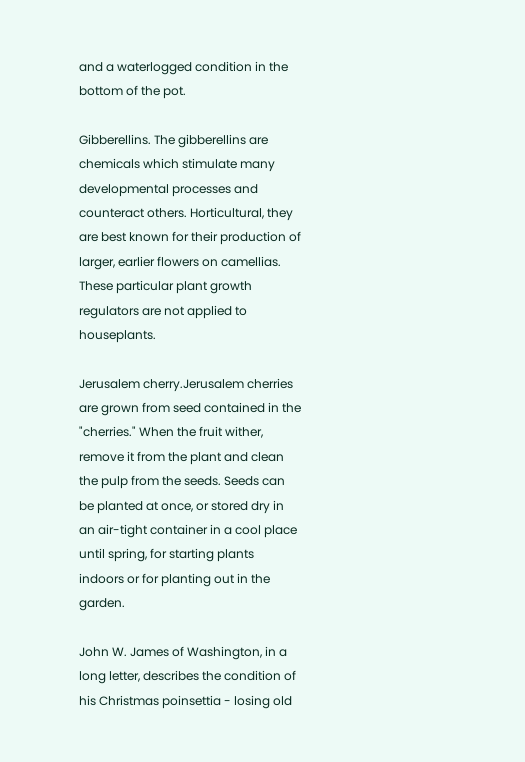and a waterlogged condition in the bottom of the pot.

Gibberellins. The gibberellins are chemicals which stimulate many developmental processes and counteract others. Horticultural, they are best known for their production of larger, earlier flowers on camellias. These particular plant growth regulators are not applied to houseplants.

Jerusalem cherry.Jerusalem cherries are grown from seed contained in the "cherries." When the fruit wither, remove it from the plant and clean the pulp from the seeds. Seeds can be planted at once, or stored dry in an air-tight container in a cool place until spring, for starting plants indoors or for planting out in the garden.

John W. James of Washington, in a long letter, describes the condition of his Christmas poinsettia - losing old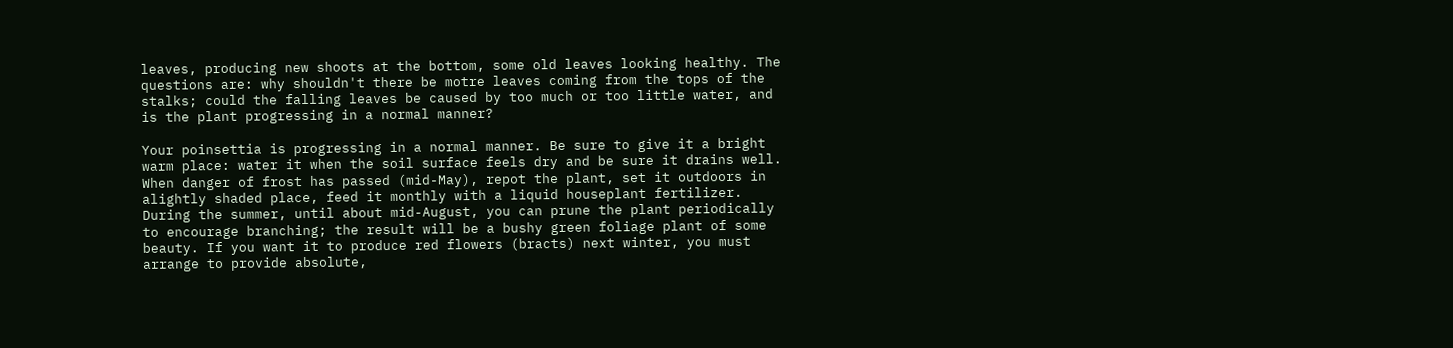leaves, producing new shoots at the bottom, some old leaves looking healthy. The questions are: why shouldn't there be motre leaves coming from the tops of the stalks; could the falling leaves be caused by too much or too little water, and is the plant progressing in a normal manner?

Your poinsettia is progressing in a normal manner. Be sure to give it a bright warm place: water it when the soil surface feels dry and be sure it drains well. When danger of frost has passed (mid-May), repot the plant, set it outdoors in alightly shaded place, feed it monthly with a liquid houseplant fertilizer. During the summer, until about mid-August, you can prune the plant periodically to encourage branching; the result will be a bushy green foliage plant of some beauty. If you want it to produce red flowers (bracts) next winter, you must arrange to provide absolute,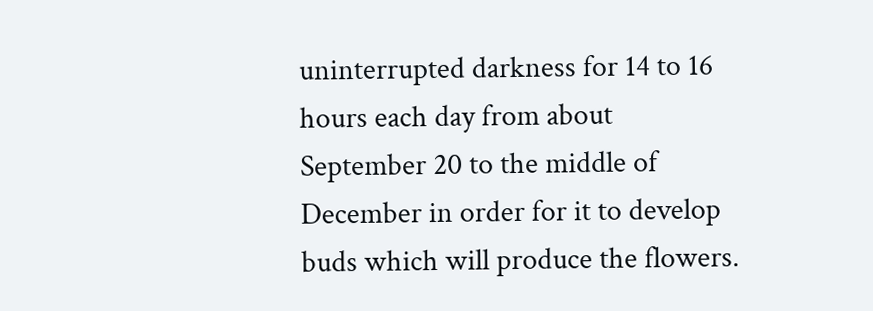uninterrupted darkness for 14 to 16 hours each day from about September 20 to the middle of December in order for it to develop buds which will produce the flowers.